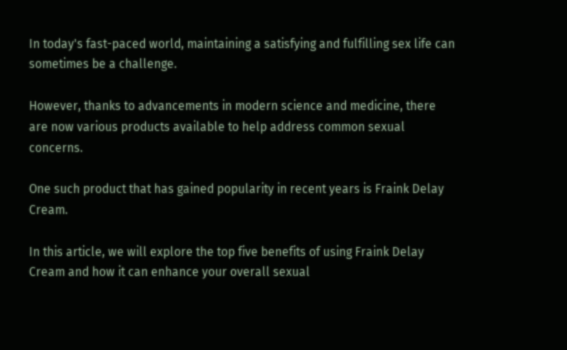In today's fast-paced world, maintaining a satisfying and fulfilling sex life can sometimes be a challenge.

However, thanks to advancements in modern science and medicine, there are now various products available to help address common sexual concerns.

One such product that has gained popularity in recent years is Fraink Delay Cream.

In this article, we will explore the top five benefits of using Fraink Delay Cream and how it can enhance your overall sexual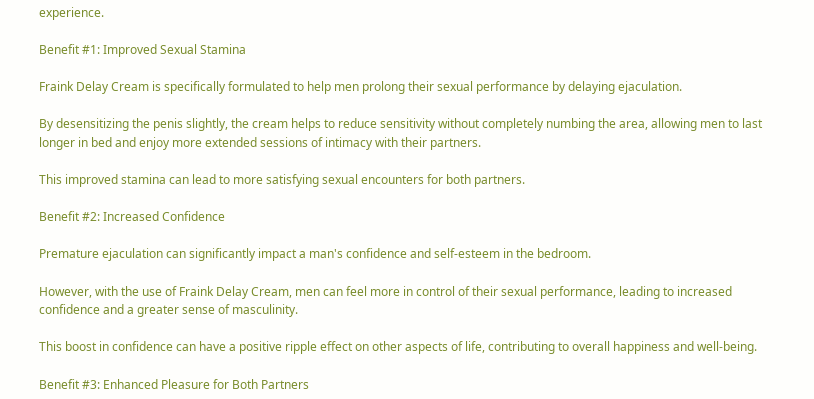experience.

Benefit #1: Improved Sexual Stamina

Fraink Delay Cream is specifically formulated to help men prolong their sexual performance by delaying ejaculation.

By desensitizing the penis slightly, the cream helps to reduce sensitivity without completely numbing the area, allowing men to last longer in bed and enjoy more extended sessions of intimacy with their partners.

This improved stamina can lead to more satisfying sexual encounters for both partners.

Benefit #2: Increased Confidence

Premature ejaculation can significantly impact a man's confidence and self-esteem in the bedroom.

However, with the use of Fraink Delay Cream, men can feel more in control of their sexual performance, leading to increased confidence and a greater sense of masculinity.

This boost in confidence can have a positive ripple effect on other aspects of life, contributing to overall happiness and well-being.

Benefit #3: Enhanced Pleasure for Both Partners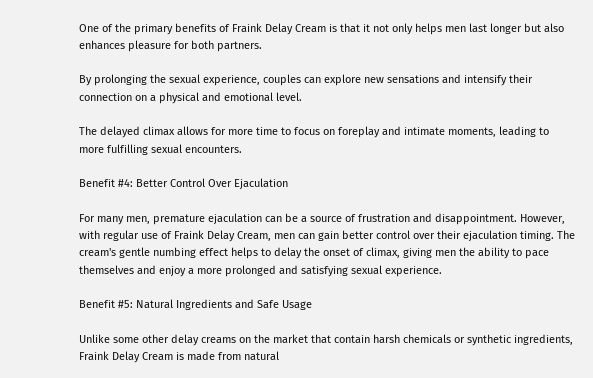One of the primary benefits of Fraink Delay Cream is that it not only helps men last longer but also enhances pleasure for both partners.

By prolonging the sexual experience, couples can explore new sensations and intensify their connection on a physical and emotional level.

The delayed climax allows for more time to focus on foreplay and intimate moments, leading to more fulfilling sexual encounters.

Benefit #4: Better Control Over Ejaculation

For many men, premature ejaculation can be a source of frustration and disappointment. However, with regular use of Fraink Delay Cream, men can gain better control over their ejaculation timing. The cream's gentle numbing effect helps to delay the onset of climax, giving men the ability to pace themselves and enjoy a more prolonged and satisfying sexual experience.

Benefit #5: Natural Ingredients and Safe Usage

Unlike some other delay creams on the market that contain harsh chemicals or synthetic ingredients, Fraink Delay Cream is made from natural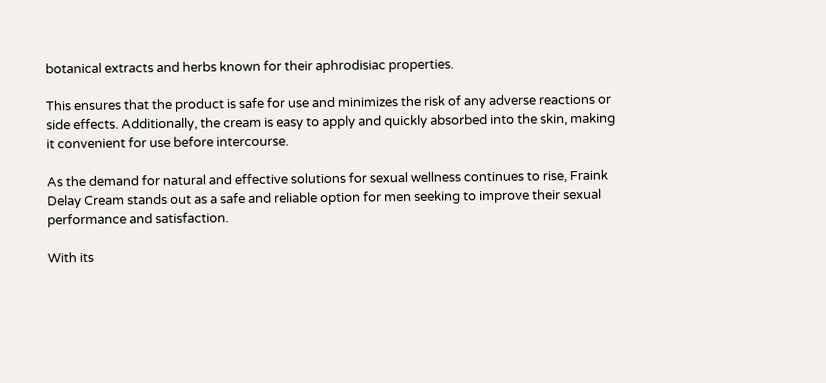botanical extracts and herbs known for their aphrodisiac properties.

This ensures that the product is safe for use and minimizes the risk of any adverse reactions or side effects. Additionally, the cream is easy to apply and quickly absorbed into the skin, making it convenient for use before intercourse.

As the demand for natural and effective solutions for sexual wellness continues to rise, Fraink Delay Cream stands out as a safe and reliable option for men seeking to improve their sexual performance and satisfaction.

With its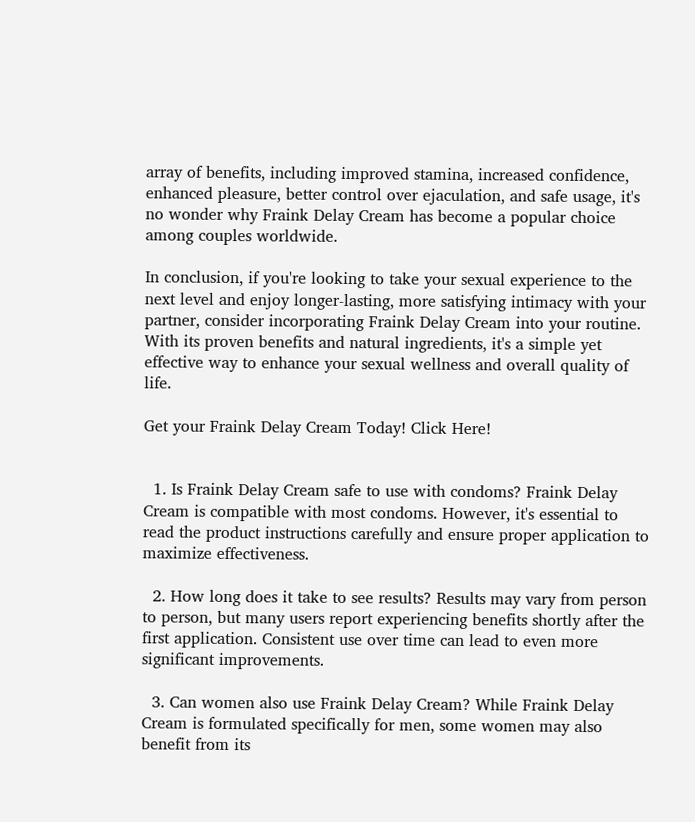array of benefits, including improved stamina, increased confidence, enhanced pleasure, better control over ejaculation, and safe usage, it's no wonder why Fraink Delay Cream has become a popular choice among couples worldwide.

In conclusion, if you're looking to take your sexual experience to the next level and enjoy longer-lasting, more satisfying intimacy with your partner, consider incorporating Fraink Delay Cream into your routine. With its proven benefits and natural ingredients, it's a simple yet effective way to enhance your sexual wellness and overall quality of life.

Get your Fraink Delay Cream Today! Click Here!


  1. Is Fraink Delay Cream safe to use with condoms? Fraink Delay Cream is compatible with most condoms. However, it's essential to read the product instructions carefully and ensure proper application to maximize effectiveness.

  2. How long does it take to see results? Results may vary from person to person, but many users report experiencing benefits shortly after the first application. Consistent use over time can lead to even more significant improvements.

  3. Can women also use Fraink Delay Cream? While Fraink Delay Cream is formulated specifically for men, some women may also benefit from its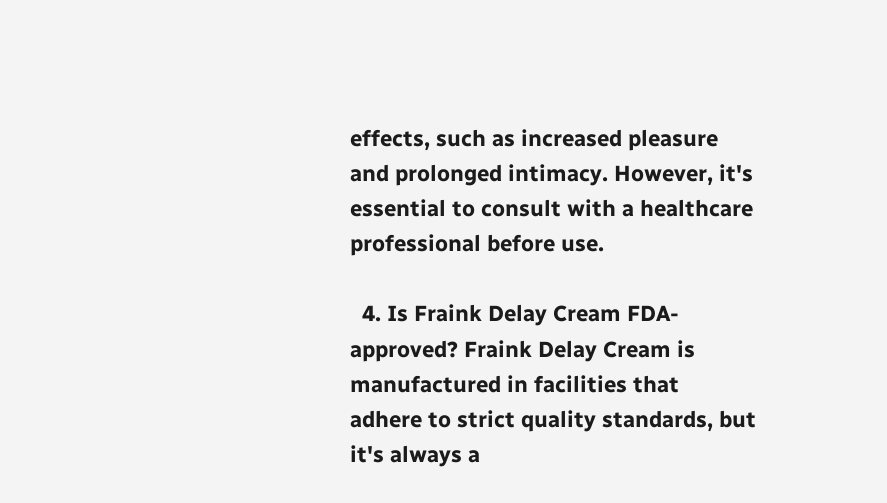effects, such as increased pleasure and prolonged intimacy. However, it's essential to consult with a healthcare professional before use.

  4. Is Fraink Delay Cream FDA-approved? Fraink Delay Cream is manufactured in facilities that adhere to strict quality standards, but it's always a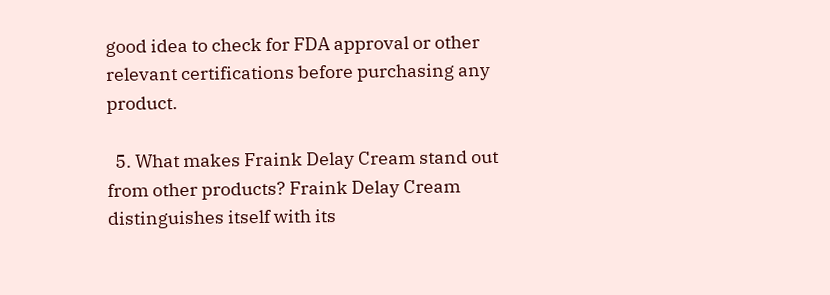good idea to check for FDA approval or other relevant certifications before purchasing any product.

  5. What makes Fraink Delay Cream stand out from other products? Fraink Delay Cream distinguishes itself with its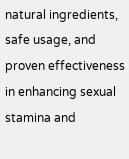natural ingredients, safe usage, and proven effectiveness in enhancing sexual stamina and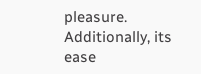pleasure. Additionally, its ease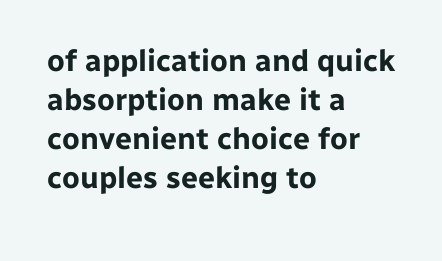of application and quick absorption make it a convenient choice for couples seeking to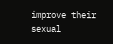improve their sexual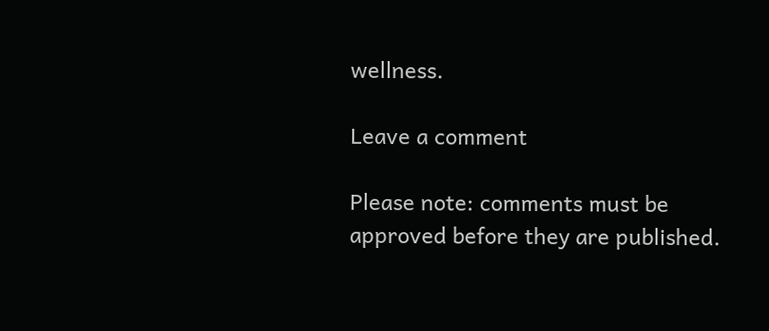wellness.

Leave a comment

Please note: comments must be approved before they are published.